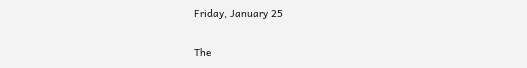Friday, January 25

The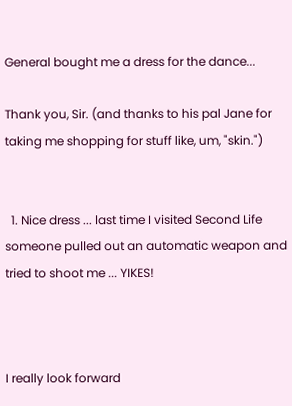General bought me a dress for the dance...

Thank you, Sir. (and thanks to his pal Jane for taking me shopping for stuff like, um, "skin.")


  1. Nice dress ... last time I visited Second Life someone pulled out an automatic weapon and tried to shoot me ... YIKES!



I really look forward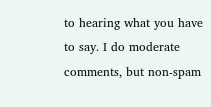to hearing what you have to say. I do moderate comments, but non-spam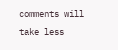comments will take less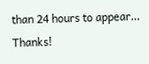than 24 hours to appear... Thanks!